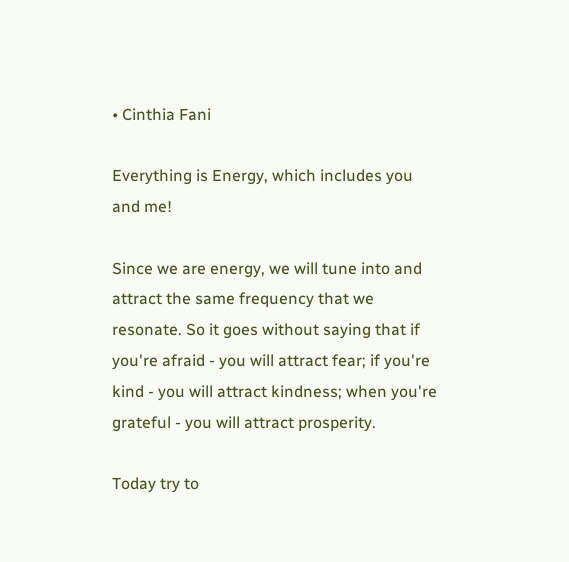• Cinthia Fani

Everything is Energy, which includes you and me!

Since we are energy, we will tune into and attract the same frequency that we resonate. So it goes without saying that if you're afraid - you will attract fear; if you're kind - you will attract kindness; when you're grateful - you will attract prosperity.

Today try to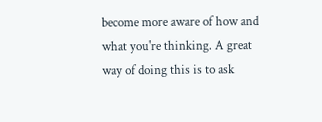become more aware of how and what you're thinking. A great way of doing this is to ask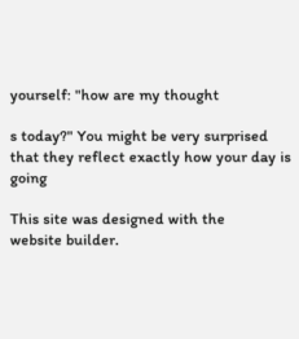yourself: "how are my thought

s today?" You might be very surprised that they reflect exactly how your day is going

This site was designed with the
website builder.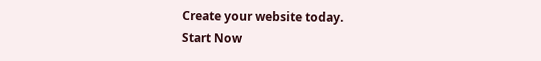Create your website today.
Start Now